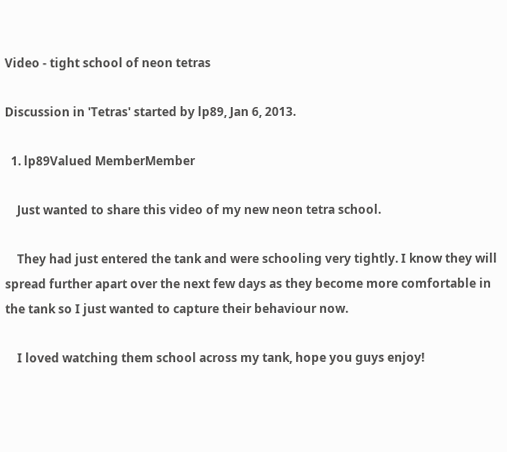Video - tight school of neon tetras

Discussion in 'Tetras' started by lp89, Jan 6, 2013.

  1. lp89Valued MemberMember

    Just wanted to share this video of my new neon tetra school.

    They had just entered the tank and were schooling very tightly. I know they will spread further apart over the next few days as they become more comfortable in the tank so I just wanted to capture their behaviour now.

    I loved watching them school across my tank, hope you guys enjoy!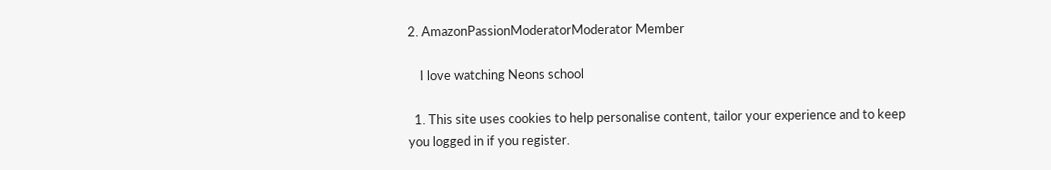2. AmazonPassionModeratorModerator Member

    I love watching Neons school

  1. This site uses cookies to help personalise content, tailor your experience and to keep you logged in if you register.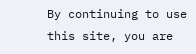By continuing to use this site, you are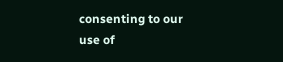consenting to our use of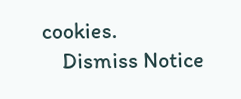cookies.
    Dismiss Notice